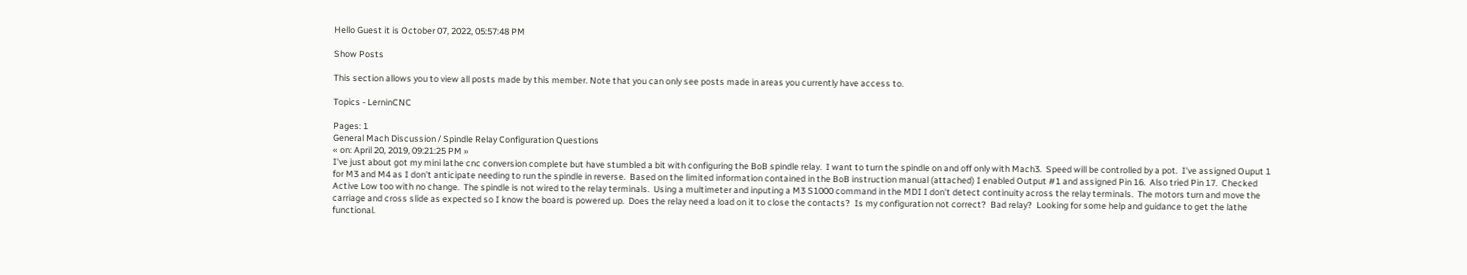Hello Guest it is October 07, 2022, 05:57:48 PM

Show Posts

This section allows you to view all posts made by this member. Note that you can only see posts made in areas you currently have access to.

Topics - LerninCNC

Pages: 1
General Mach Discussion / Spindle Relay Configuration Questions
« on: April 20, 2019, 09:21:25 PM »
I've just about got my mini lathe cnc conversion complete but have stumbled a bit with configuring the BoB spindle relay.  I want to turn the spindle on and off only with Mach3.  Speed will be controlled by a pot.  I've assigned Ouput 1 for M3 and M4 as I don't anticipate needing to run the spindle in reverse.  Based on the limited information contained in the BoB instruction manual (attached) I enabled Output #1 and assigned Pin 16.  Also tried Pin 17.  Checked Active Low too with no change.  The spindle is not wired to the relay terminals.  Using a multimeter and inputing a M3 S1000 command in the MDI I don't detect continuity across the relay terminals.  The motors turn and move the carriage and cross slide as expected so I know the board is powered up.  Does the relay need a load on it to close the contacts?  Is my configuration not correct?  Bad relay?  Looking for some help and guidance to get the lathe functional.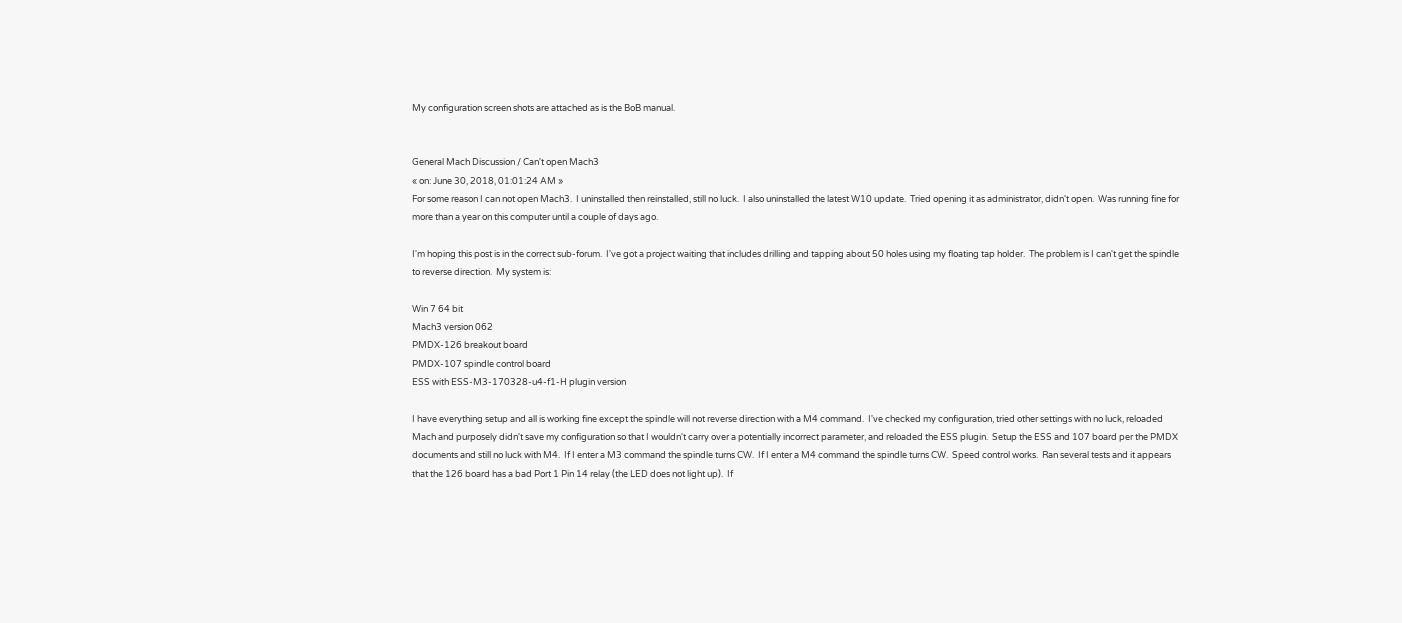My configuration screen shots are attached as is the BoB manual.


General Mach Discussion / Can't open Mach3
« on: June 30, 2018, 01:01:24 AM »
For some reason I can not open Mach3.  I uninstalled then reinstalled, still no luck.  I also uninstalled the latest W10 update.  Tried opening it as administrator, didn't open.  Was running fine for more than a year on this computer until a couple of days ago.

I'm hoping this post is in the correct sub-forum.  I've got a project waiting that includes drilling and tapping about 50 holes using my floating tap holder.  The problem is I can't get the spindle to reverse direction.  My system is:

Win 7 64 bit
Mach3 version 062
PMDX-126 breakout board
PMDX-107 spindle control board
ESS with ESS-M3-170328-u4-f1-H plugin version

I have everything setup and all is working fine except the spindle will not reverse direction with a M4 command.  I've checked my configuration, tried other settings with no luck, reloaded Mach and purposely didn't save my configuration so that I wouldn't carry over a potentially incorrect parameter, and reloaded the ESS plugin.  Setup the ESS and 107 board per the PMDX documents and still no luck with M4.  If I enter a M3 command the spindle turns CW.  If I enter a M4 command the spindle turns CW.  Speed control works.  Ran several tests and it appears that the 126 board has a bad Port 1 Pin 14 relay (the LED does not light up).  If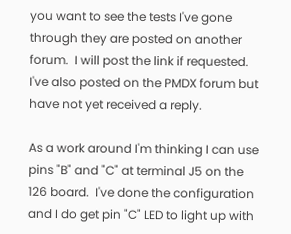you want to see the tests I've gone through they are posted on another forum.  I will post the link if requested.  I've also posted on the PMDX forum but have not yet received a reply.

As a work around I'm thinking I can use pins "B" and "C" at terminal J5 on the 126 board.  I've done the configuration and I do get pin "C" LED to light up with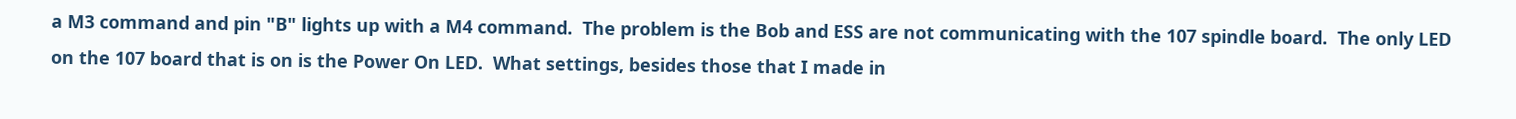a M3 command and pin "B" lights up with a M4 command.  The problem is the Bob and ESS are not communicating with the 107 spindle board.  The only LED on the 107 board that is on is the Power On LED.  What settings, besides those that I made in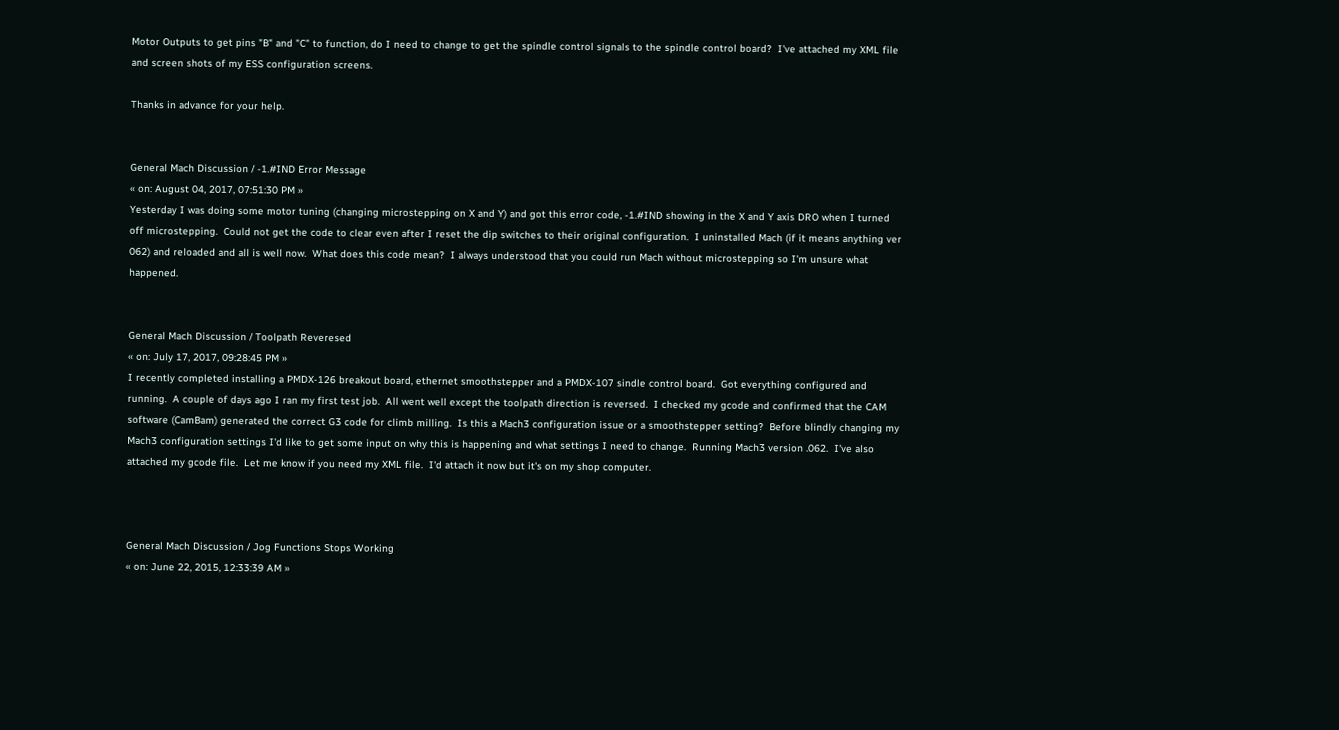Motor Outputs to get pins "B" and "C" to function, do I need to change to get the spindle control signals to the spindle control board?  I've attached my XML file and screen shots of my ESS configuration screens.

Thanks in advance for your help.


General Mach Discussion / -1.#IND Error Message
« on: August 04, 2017, 07:51:30 PM »
Yesterday I was doing some motor tuning (changing microstepping on X and Y) and got this error code, -1.#IND showing in the X and Y axis DRO when I turned off microstepping.  Could not get the code to clear even after I reset the dip switches to their original configuration.  I uninstalled Mach (if it means anything ver 062) and reloaded and all is well now.  What does this code mean?  I always understood that you could run Mach without microstepping so I'm unsure what happened.


General Mach Discussion / Toolpath Reveresed
« on: July 17, 2017, 09:28:45 PM »
I recently completed installing a PMDX-126 breakout board, ethernet smoothstepper and a PMDX-107 sindle control board.  Got everything configured and running.  A couple of days ago I ran my first test job.  All went well except the toolpath direction is reversed.  I checked my gcode and confirmed that the CAM software (CamBam) generated the correct G3 code for climb milling.  Is this a Mach3 configuration issue or a smoothstepper setting?  Before blindly changing my Mach3 configuration settings I'd like to get some input on why this is happening and what settings I need to change.  Running Mach3 version .062.  I've also attached my gcode file.  Let me know if you need my XML file.  I'd attach it now but it's on my shop computer.



General Mach Discussion / Jog Functions Stops Working
« on: June 22, 2015, 12:33:39 AM »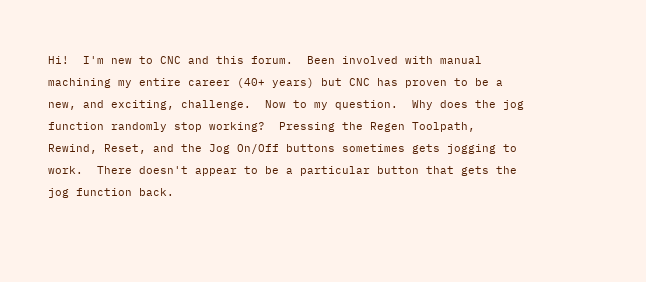Hi!  I'm new to CNC and this forum.  Been involved with manual machining my entire career (40+ years) but CNC has proven to be a new, and exciting, challenge.  Now to my question.  Why does the jog function randomly stop working?  Pressing the Regen Toolpath, Rewind, Reset, and the Jog On/Off buttons sometimes gets jogging to work.  There doesn't appear to be a particular button that gets the jog function back.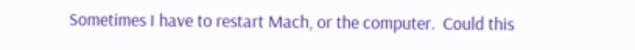Sometimes I have to restart Mach, or the computer.  Could this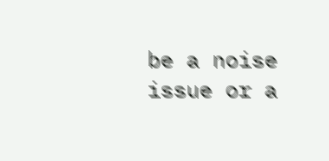be a noise issue or a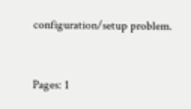configuration/setup problem.


Pages: 1